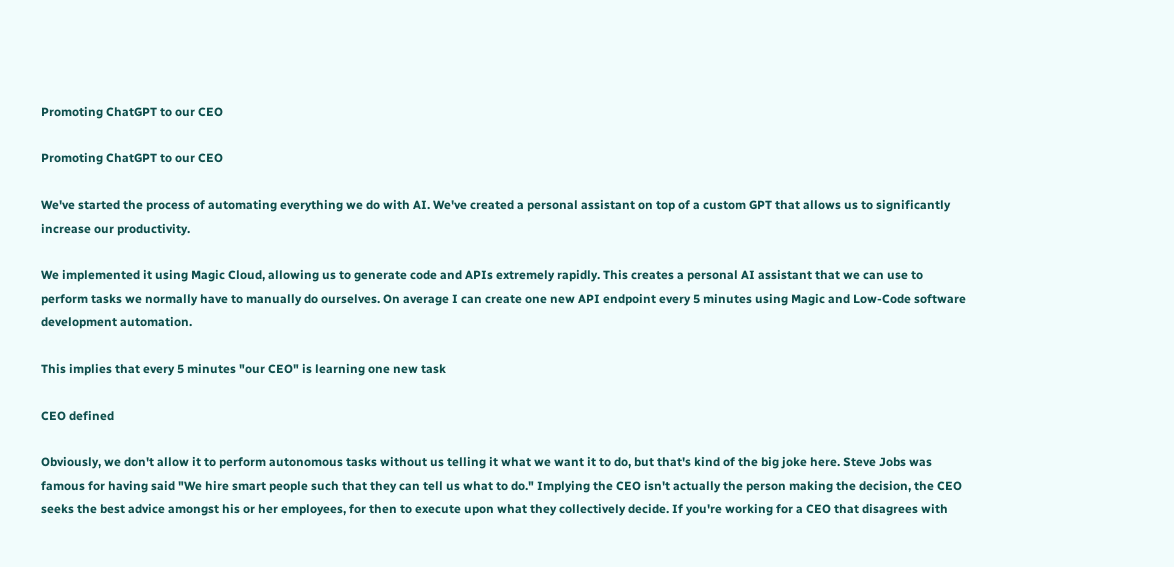Promoting ChatGPT to our CEO

Promoting ChatGPT to our CEO

We've started the process of automating everything we do with AI. We've created a personal assistant on top of a custom GPT that allows us to significantly increase our productivity.

We implemented it using Magic Cloud, allowing us to generate code and APIs extremely rapidly. This creates a personal AI assistant that we can use to perform tasks we normally have to manually do ourselves. On average I can create one new API endpoint every 5 minutes using Magic and Low-Code software development automation.

This implies that every 5 minutes "our CEO" is learning one new task

CEO defined

Obviously, we don't allow it to perform autonomous tasks without us telling it what we want it to do, but that's kind of the big joke here. Steve Jobs was famous for having said "We hire smart people such that they can tell us what to do." Implying the CEO isn't actually the person making the decision, the CEO seeks the best advice amongst his or her employees, for then to execute upon what they collectively decide. If you're working for a CEO that disagrees with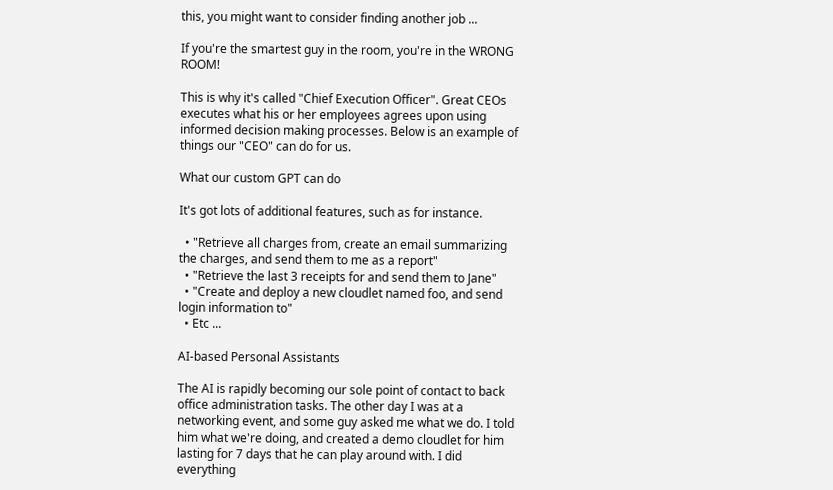this, you might want to consider finding another job ...

If you're the smartest guy in the room, you're in the WRONG ROOM!

This is why it's called "Chief Execution Officer". Great CEOs executes what his or her employees agrees upon using informed decision making processes. Below is an example of things our "CEO" can do for us.

What our custom GPT can do

It's got lots of additional features, such as for instance.

  • "Retrieve all charges from, create an email summarizing the charges, and send them to me as a report"
  • "Retrieve the last 3 receipts for and send them to Jane"
  • "Create and deploy a new cloudlet named foo, and send login information to"
  • Etc ...

AI-based Personal Assistants

The AI is rapidly becoming our sole point of contact to back office administration tasks. The other day I was at a networking event, and some guy asked me what we do. I told him what we're doing, and created a demo cloudlet for him lasting for 7 days that he can play around with. I did everything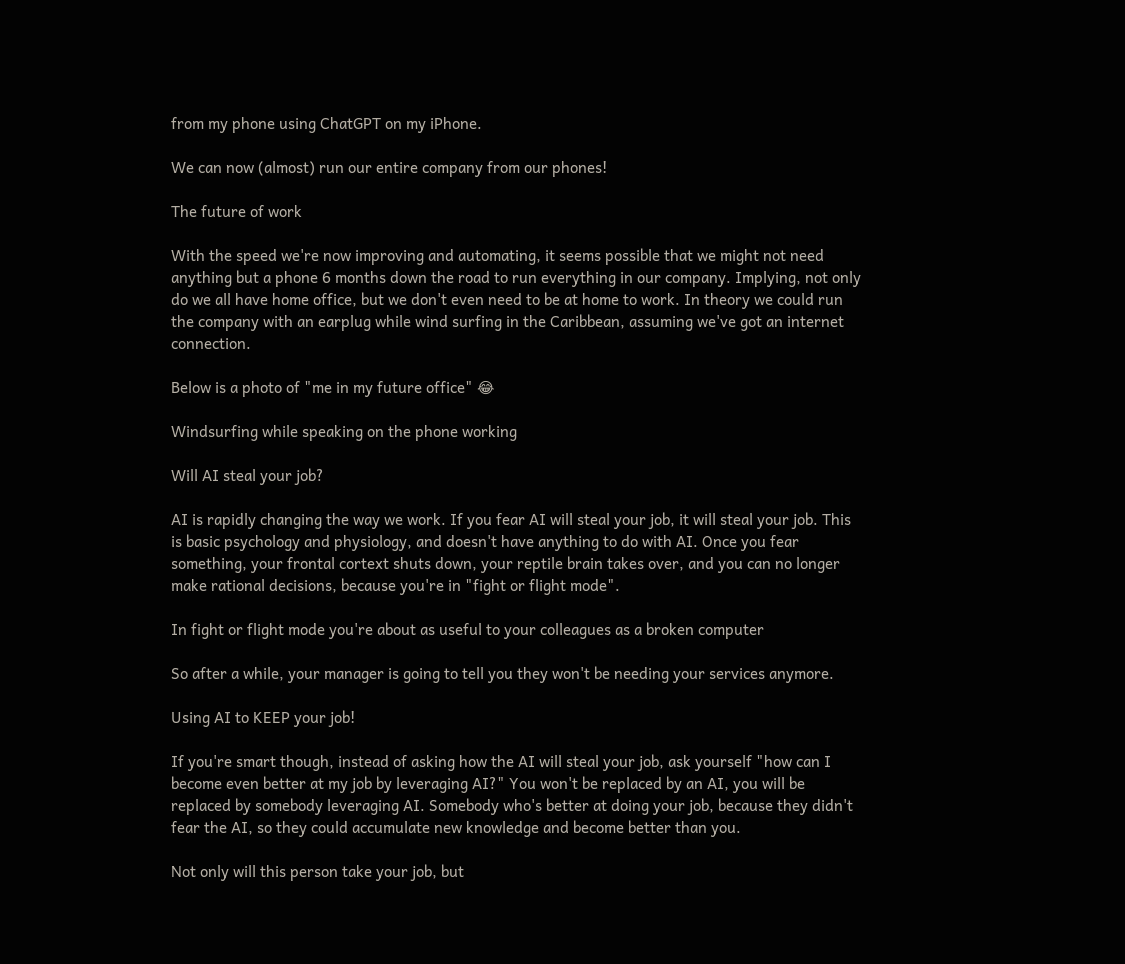from my phone using ChatGPT on my iPhone.

We can now (almost) run our entire company from our phones!

The future of work

With the speed we're now improving and automating, it seems possible that we might not need anything but a phone 6 months down the road to run everything in our company. Implying, not only do we all have home office, but we don't even need to be at home to work. In theory we could run the company with an earplug while wind surfing in the Caribbean, assuming we've got an internet connection.

Below is a photo of "me in my future office" 😂

Windsurfing while speaking on the phone working

Will AI steal your job?

AI is rapidly changing the way we work. If you fear AI will steal your job, it will steal your job. This is basic psychology and physiology, and doesn't have anything to do with AI. Once you fear something, your frontal cortext shuts down, your reptile brain takes over, and you can no longer make rational decisions, because you're in "fight or flight mode".

In fight or flight mode you're about as useful to your colleagues as a broken computer

So after a while, your manager is going to tell you they won't be needing your services anymore.

Using AI to KEEP your job!

If you're smart though, instead of asking how the AI will steal your job, ask yourself "how can I become even better at my job by leveraging AI?" You won't be replaced by an AI, you will be replaced by somebody leveraging AI. Somebody who's better at doing your job, because they didn't fear the AI, so they could accumulate new knowledge and become better than you.

Not only will this person take your job, but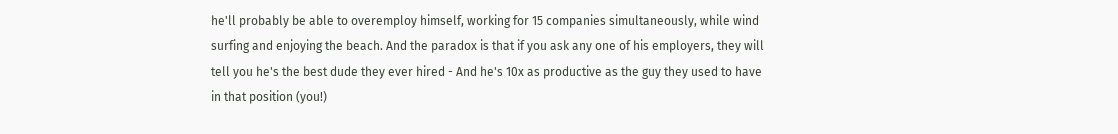he'll probably be able to overemploy himself, working for 15 companies simultaneously, while wind surfing and enjoying the beach. And the paradox is that if you ask any one of his employers, they will tell you he's the best dude they ever hired - And he's 10x as productive as the guy they used to have in that position (you!)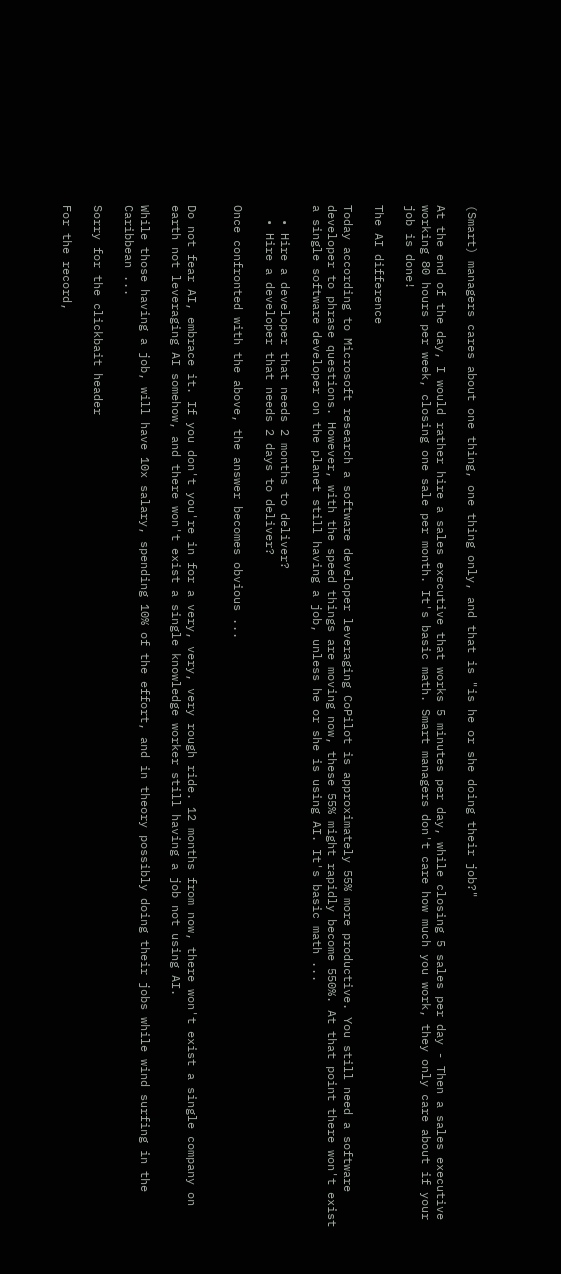(Smart) managers cares about one thing, one thing only, and that is "is he or she doing their job?"

At the end of the day, I would rather hire a sales executive that works 5 minutes per day, while closing 5 sales per day - Then a sales executive working 80 hours per week, closing one sale per month. It's basic math. Smart managers don't care how much you work, they only care about if your job is done!

The AI difference

Today according to Microsoft research a software developer leveraging CoPilot is approximately 55% more productive. You still need a software developer to phrase questions. However, with the speed things are moving now, these 55% might rapidly become 550%. At that point there won't exist a single software developer on the planet still having a job, unless he or she is using AI. It's basic math ...

  • Hire a developer that needs 2 months to deliver?
  • Hire a developer that needs 2 days to deliver?

Once confronted with the above, the answer becomes obvious ...


Do not fear AI, embrace it. If you don't you're in for a very, very, very rough ride. 12 months from now, there won't exist a single company on earth not leveraging AI somehow, and there won't exist a single knowledge worker still having a job not using AI.

While those having a job, will have 10x salary, spending 10% of the effort, and in theory possibly doing their jobs while wind surfing in the Caribbean ...

Sorry for the clickbait header

For the record,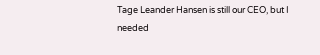Tage Leander Hansen is still our CEO, but I needed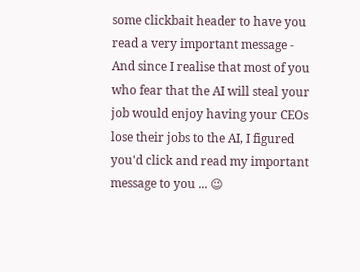some clickbait header to have you read a very important message - And since I realise that most of you who fear that the AI will steal your job would enjoy having your CEOs lose their jobs to the AI, I figured you'd click and read my important message to you ... 😉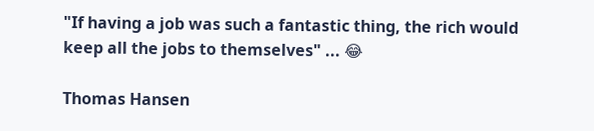"If having a job was such a fantastic thing, the rich would keep all the jobs to themselves" ... 😂

Thomas Hansen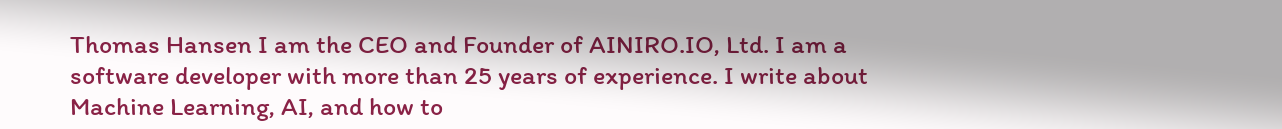Thomas Hansen I am the CEO and Founder of AINIRO.IO, Ltd. I am a software developer with more than 25 years of experience. I write about Machine Learning, AI, and how to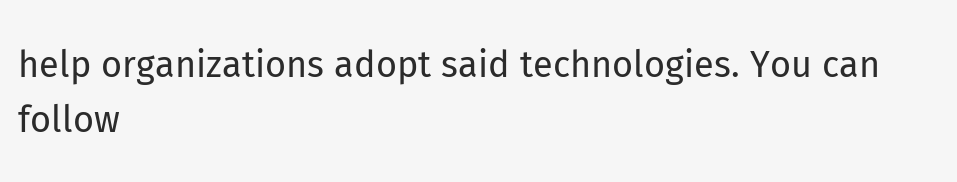help organizations adopt said technologies. You can follow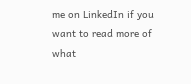me on LinkedIn if you want to read more of what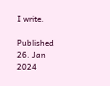I write.

Published 26. Jan 2024